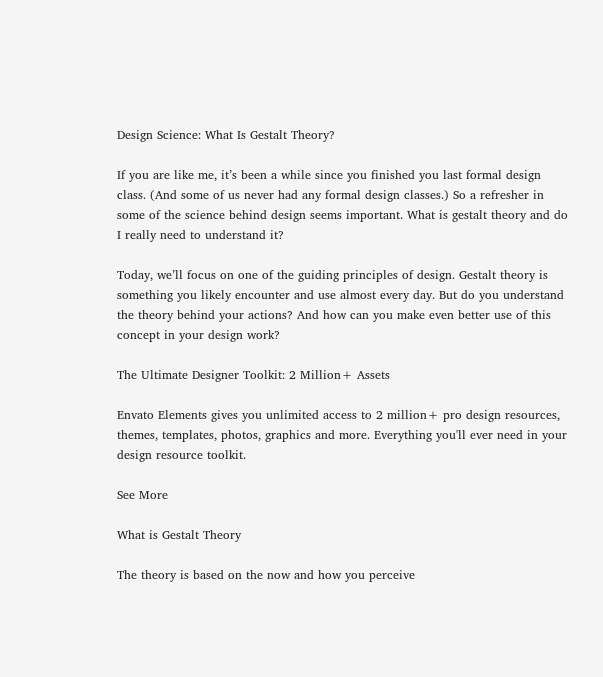Design Science: What Is Gestalt Theory?

If you are like me, it’s been a while since you finished you last formal design class. (And some of us never had any formal design classes.) So a refresher in some of the science behind design seems important. What is gestalt theory and do I really need to understand it?

Today, we’ll focus on one of the guiding principles of design. Gestalt theory is something you likely encounter and use almost every day. But do you understand the theory behind your actions? And how can you make even better use of this concept in your design work?

The Ultimate Designer Toolkit: 2 Million+ Assets

Envato Elements gives you unlimited access to 2 million+ pro design resources, themes, templates, photos, graphics and more. Everything you'll ever need in your design resource toolkit.

See More

What is Gestalt Theory

The theory is based on the now and how you perceive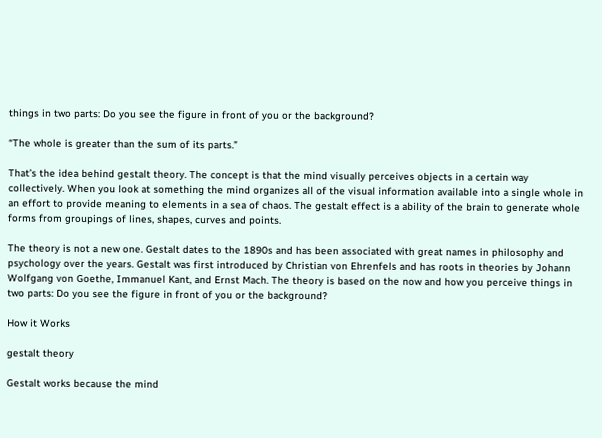things in two parts: Do you see the figure in front of you or the background?

“The whole is greater than the sum of its parts.”

That’s the idea behind gestalt theory. The concept is that the mind visually perceives objects in a certain way collectively. When you look at something the mind organizes all of the visual information available into a single whole in an effort to provide meaning to elements in a sea of chaos. The gestalt effect is a ability of the brain to generate whole forms from groupings of lines, shapes, curves and points.

The theory is not a new one. Gestalt dates to the 1890s and has been associated with great names in philosophy and psychology over the years. Gestalt was first introduced by Christian von Ehrenfels and has roots in theories by Johann Wolfgang von Goethe, Immanuel Kant, and Ernst Mach. The theory is based on the now and how you perceive things in two parts: Do you see the figure in front of you or the background?

How it Works

gestalt theory

Gestalt works because the mind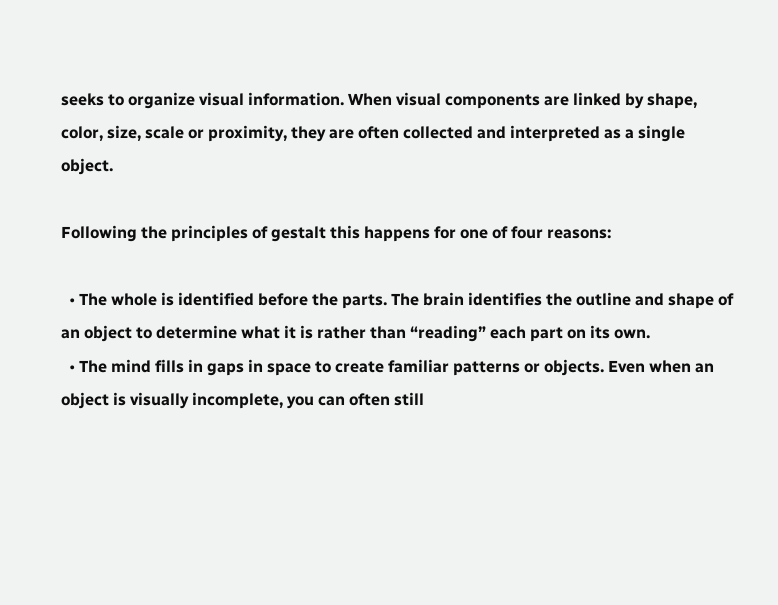seeks to organize visual information. When visual components are linked by shape, color, size, scale or proximity, they are often collected and interpreted as a single object.

Following the principles of gestalt this happens for one of four reasons:

  • The whole is identified before the parts. The brain identifies the outline and shape of an object to determine what it is rather than “reading” each part on its own.
  • The mind fills in gaps in space to create familiar patterns or objects. Even when an object is visually incomplete, you can often still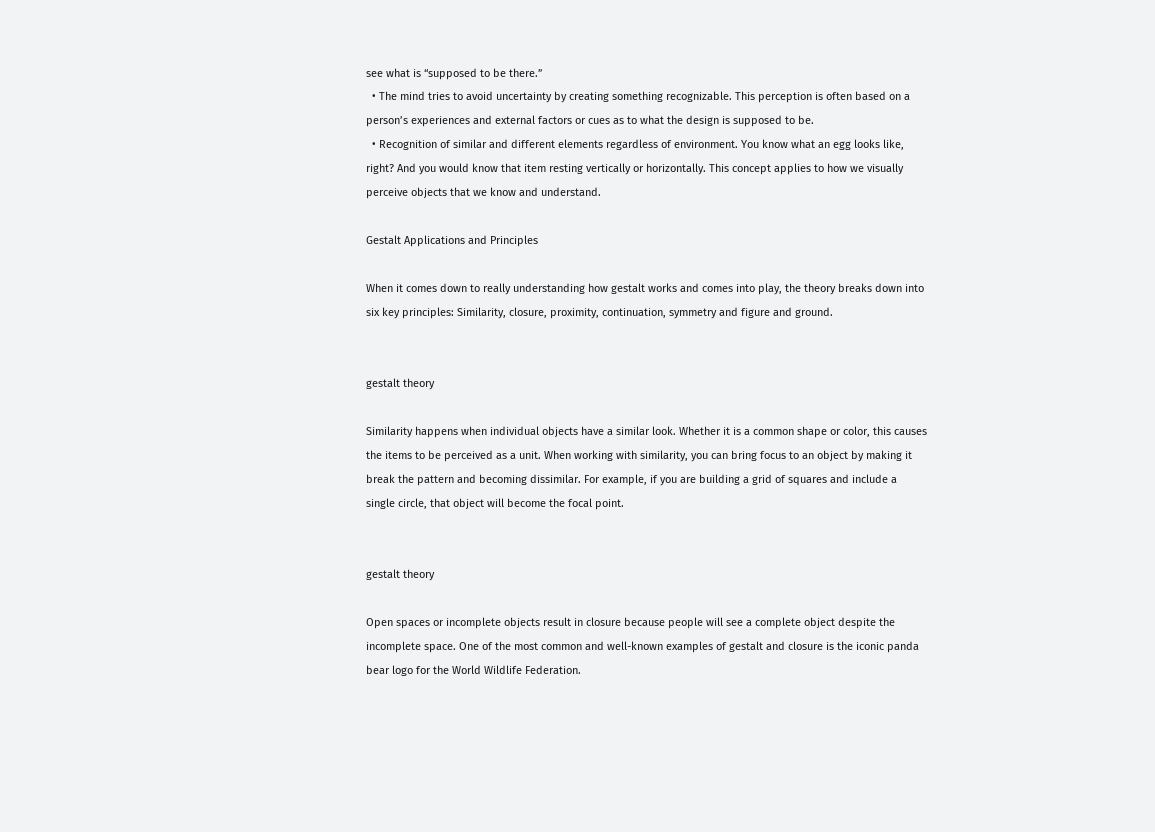see what is “supposed to be there.”
  • The mind tries to avoid uncertainty by creating something recognizable. This perception is often based on a person’s experiences and external factors or cues as to what the design is supposed to be.
  • Recognition of similar and different elements regardless of environment. You know what an egg looks like, right? And you would know that item resting vertically or horizontally. This concept applies to how we visually perceive objects that we know and understand.

Gestalt Applications and Principles

When it comes down to really understanding how gestalt works and comes into play, the theory breaks down into six key principles: Similarity, closure, proximity, continuation, symmetry and figure and ground.


gestalt theory

Similarity happens when individual objects have a similar look. Whether it is a common shape or color, this causes the items to be perceived as a unit. When working with similarity, you can bring focus to an object by making it break the pattern and becoming dissimilar. For example, if you are building a grid of squares and include a single circle, that object will become the focal point.


gestalt theory

Open spaces or incomplete objects result in closure because people will see a complete object despite the incomplete space. One of the most common and well-known examples of gestalt and closure is the iconic panda bear logo for the World Wildlife Federation.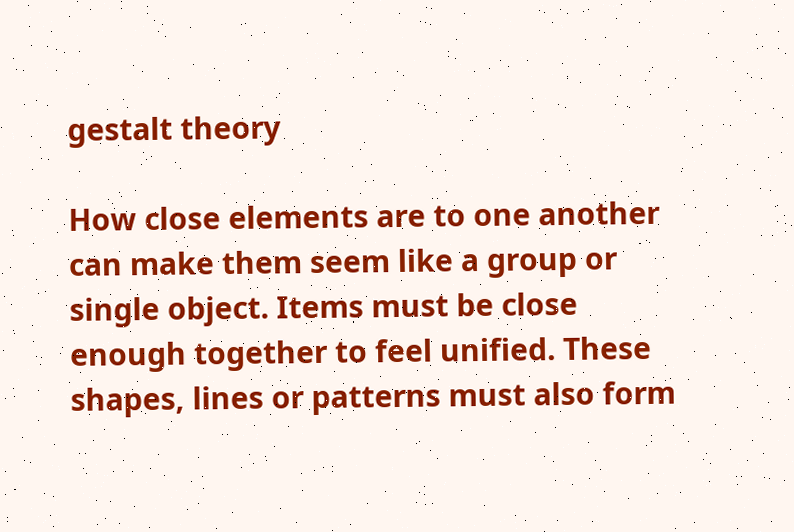gestalt theory

How close elements are to one another can make them seem like a group or single object. Items must be close enough together to feel unified. These shapes, lines or patterns must also form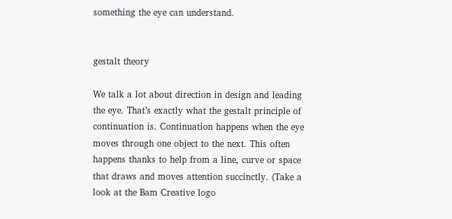something the eye can understand.


gestalt theory

We talk a lot about direction in design and leading the eye. That’s exactly what the gestalt principle of continuation is. Continuation happens when the eye moves through one object to the next. This often happens thanks to help from a line, curve or space that draws and moves attention succinctly. (Take a look at the Bam Creative logo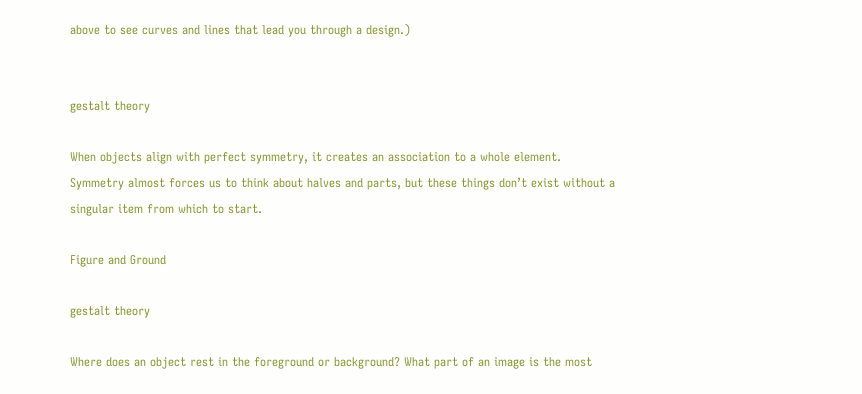above to see curves and lines that lead you through a design.)


gestalt theory

When objects align with perfect symmetry, it creates an association to a whole element. Symmetry almost forces us to think about halves and parts, but these things don’t exist without a singular item from which to start.

Figure and Ground

gestalt theory

Where does an object rest in the foreground or background? What part of an image is the most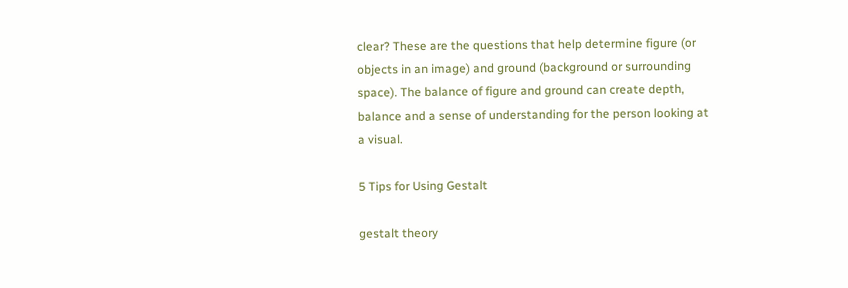clear? These are the questions that help determine figure (or objects in an image) and ground (background or surrounding space). The balance of figure and ground can create depth, balance and a sense of understanding for the person looking at a visual.

5 Tips for Using Gestalt

gestalt theory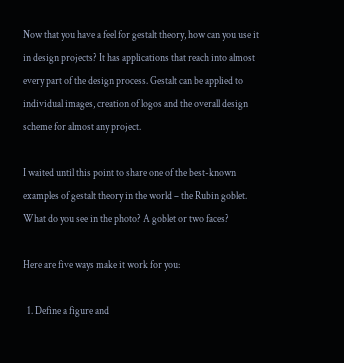Now that you have a feel for gestalt theory, how can you use it in design projects? It has applications that reach into almost every part of the design process. Gestalt can be applied to individual images, creation of logos and the overall design scheme for almost any project.

I waited until this point to share one of the best-known examples of gestalt theory in the world – the Rubin goblet. What do you see in the photo? A goblet or two faces?

Here are five ways make it work for you:

  1. Define a figure and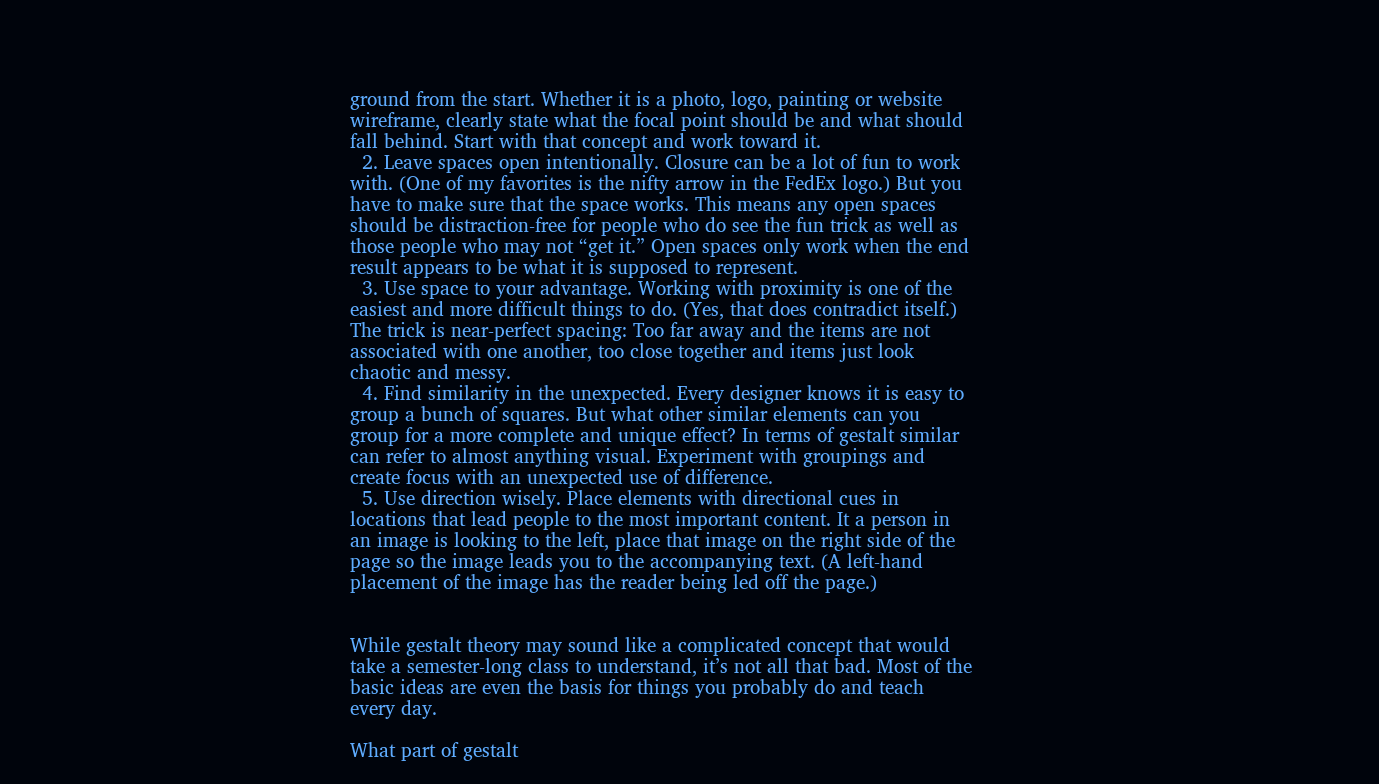ground from the start. Whether it is a photo, logo, painting or website wireframe, clearly state what the focal point should be and what should fall behind. Start with that concept and work toward it.
  2. Leave spaces open intentionally. Closure can be a lot of fun to work with. (One of my favorites is the nifty arrow in the FedEx logo.) But you have to make sure that the space works. This means any open spaces should be distraction-free for people who do see the fun trick as well as those people who may not “get it.” Open spaces only work when the end result appears to be what it is supposed to represent.
  3. Use space to your advantage. Working with proximity is one of the easiest and more difficult things to do. (Yes, that does contradict itself.) The trick is near-perfect spacing: Too far away and the items are not associated with one another, too close together and items just look chaotic and messy.
  4. Find similarity in the unexpected. Every designer knows it is easy to group a bunch of squares. But what other similar elements can you group for a more complete and unique effect? In terms of gestalt similar can refer to almost anything visual. Experiment with groupings and create focus with an unexpected use of difference.
  5. Use direction wisely. Place elements with directional cues in locations that lead people to the most important content. It a person in an image is looking to the left, place that image on the right side of the page so the image leads you to the accompanying text. (A left-hand placement of the image has the reader being led off the page.)


While gestalt theory may sound like a complicated concept that would take a semester-long class to understand, it’s not all that bad. Most of the basic ideas are even the basis for things you probably do and teach every day.

What part of gestalt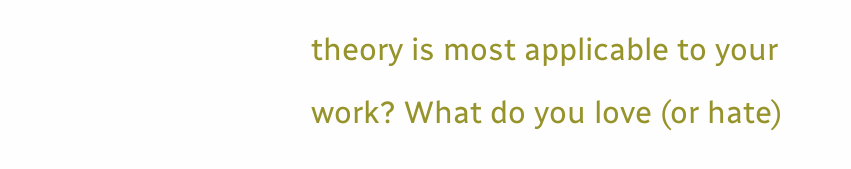theory is most applicable to your work? What do you love (or hate)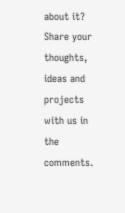about it? Share your thoughts, ideas and projects with us in the comments.